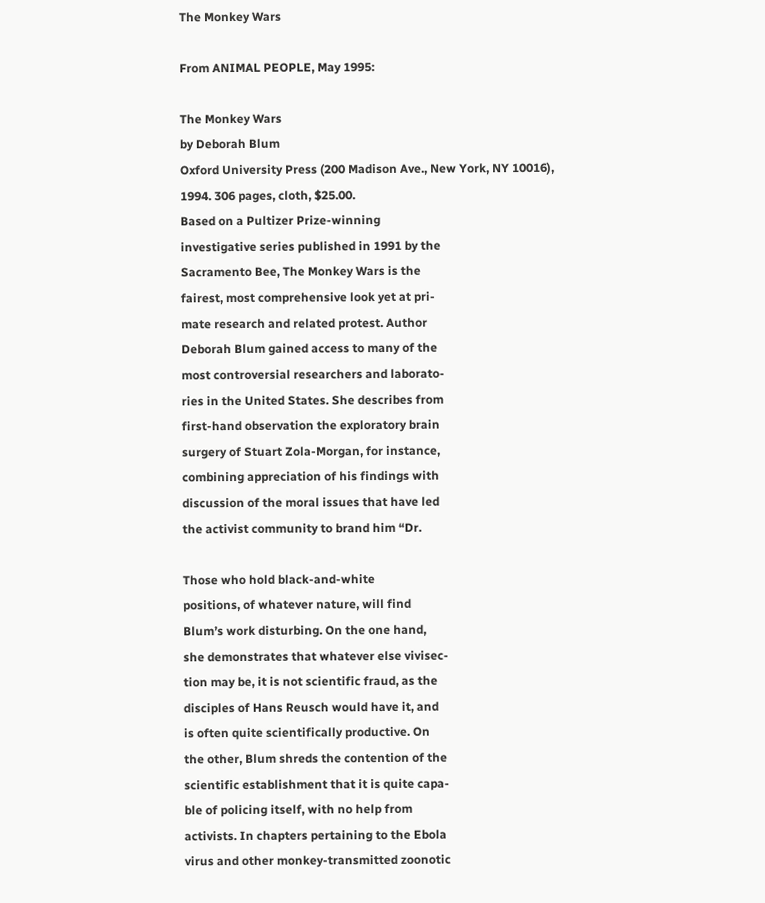The Monkey Wars

From ANIMAL PEOPLE, May 1995:

The Monkey Wars
by Deborah Blum
Oxford University Press (200 Madison Ave., New York, NY 10016),
1994. 306 pages, cloth, $25.00.
Based on a Pultizer Prize-winning
investigative series published in 1991 by the
Sacramento Bee, The Monkey Wars is the
fairest, most comprehensive look yet at pri-
mate research and related protest. Author
Deborah Blum gained access to many of the
most controversial researchers and laborato-
ries in the United States. She describes from
first-hand observation the exploratory brain
surgery of Stuart Zola-Morgan, for instance,
combining appreciation of his findings with
discussion of the moral issues that have led
the activist community to brand him “Dr.

Those who hold black-and-white
positions, of whatever nature, will find
Blum’s work disturbing. On the one hand,
she demonstrates that whatever else vivisec-
tion may be, it is not scientific fraud, as the
disciples of Hans Reusch would have it, and
is often quite scientifically productive. On
the other, Blum shreds the contention of the
scientific establishment that it is quite capa-
ble of policing itself, with no help from
activists. In chapters pertaining to the Ebola
virus and other monkey-transmitted zoonotic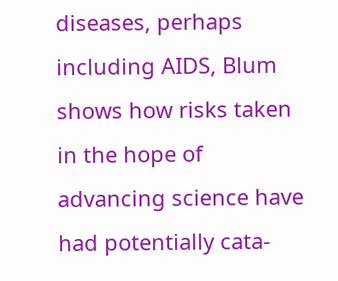diseases, perhaps including AIDS, Blum
shows how risks taken in the hope of
advancing science have had potentially cata-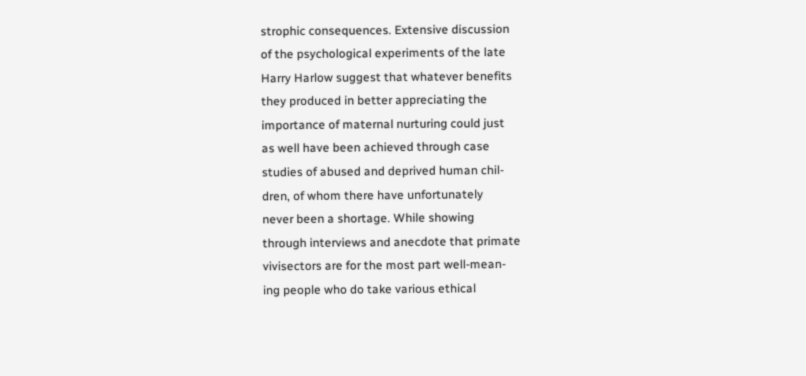strophic consequences. Extensive discussion
of the psychological experiments of the late
Harry Harlow suggest that whatever benefits
they produced in better appreciating the
importance of maternal nurturing could just
as well have been achieved through case
studies of abused and deprived human chil-
dren, of whom there have unfortunately
never been a shortage. While showing
through interviews and anecdote that primate
vivisectors are for the most part well-mean-
ing people who do take various ethical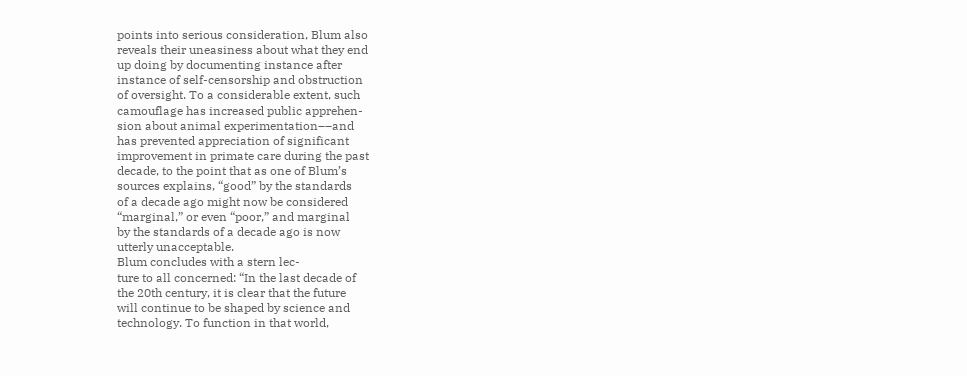points into serious consideration, Blum also
reveals their uneasiness about what they end
up doing by documenting instance after
instance of self-censorship and obstruction
of oversight. To a considerable extent, such
camouflage has increased public apprehen-
sion about animal experimentation––and
has prevented appreciation of significant
improvement in primate care during the past
decade, to the point that as one of Blum’s
sources explains, “good” by the standards
of a decade ago might now be considered
“marginal,” or even “poor,” and marginal
by the standards of a decade ago is now
utterly unacceptable.
Blum concludes with a stern lec-
ture to all concerned: “In the last decade of
the 20th century, it is clear that the future
will continue to be shaped by science and
technology. To function in that world,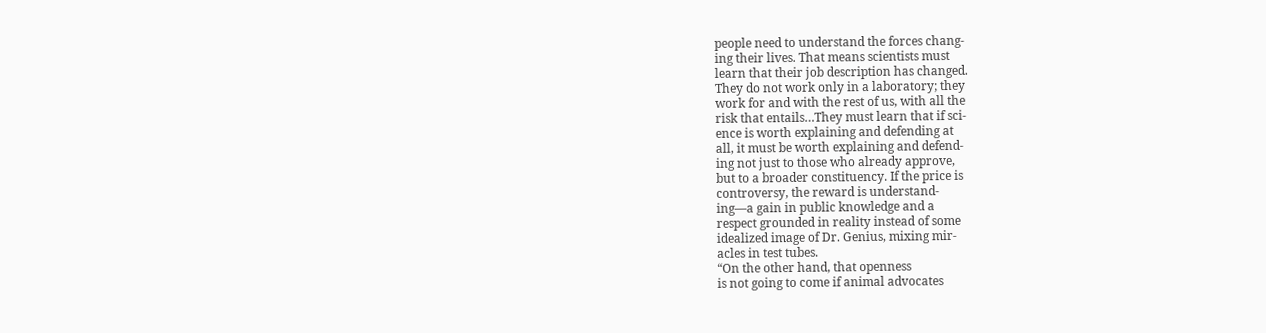people need to understand the forces chang-
ing their lives. That means scientists must
learn that their job description has changed.
They do not work only in a laboratory; they
work for and with the rest of us, with all the
risk that entails…They must learn that if sci-
ence is worth explaining and defending at
all, it must be worth explaining and defend-
ing not just to those who already approve,
but to a broader constituency. If the price is
controversy, the reward is understand-
ing––a gain in public knowledge and a
respect grounded in reality instead of some
idealized image of Dr. Genius, mixing mir-
acles in test tubes.
“On the other hand, that openness
is not going to come if animal advocates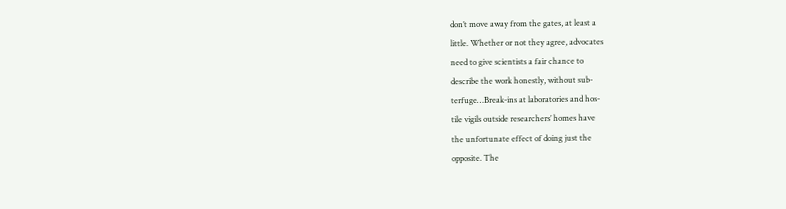don’t move away from the gates, at least a
little. Whether or not they agree, advocates
need to give scientists a fair chance to
describe the work honestly, without sub-
terfuge…Break-ins at laboratories and hos-
tile vigils outside researchers’ homes have
the unfortunate effect of doing just the
opposite. The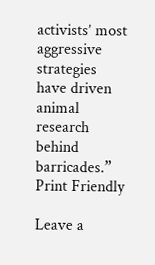activists’ most aggressive
strategies have driven animal research
behind barricades.”
Print Friendly

Leave a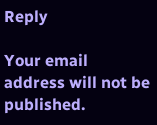Reply

Your email address will not be published.